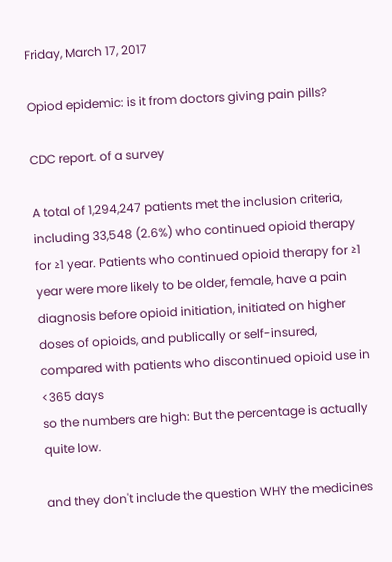Friday, March 17, 2017

Opiod epidemic: is it from doctors giving pain pills?

CDC report. of a survey

A total of 1,294,247 patients met the inclusion criteria, including 33,548 (2.6%) who continued opioid therapy for ≥1 year. Patients who continued opioid therapy for ≥1 year were more likely to be older, female, have a pain diagnosis before opioid initiation, initiated on higher doses of opioids, and publically or self-insured, compared with patients who discontinued opioid use in <365 days
so the numbers are high: But the percentage is actually quite low.

and they don't include the question WHY the medicines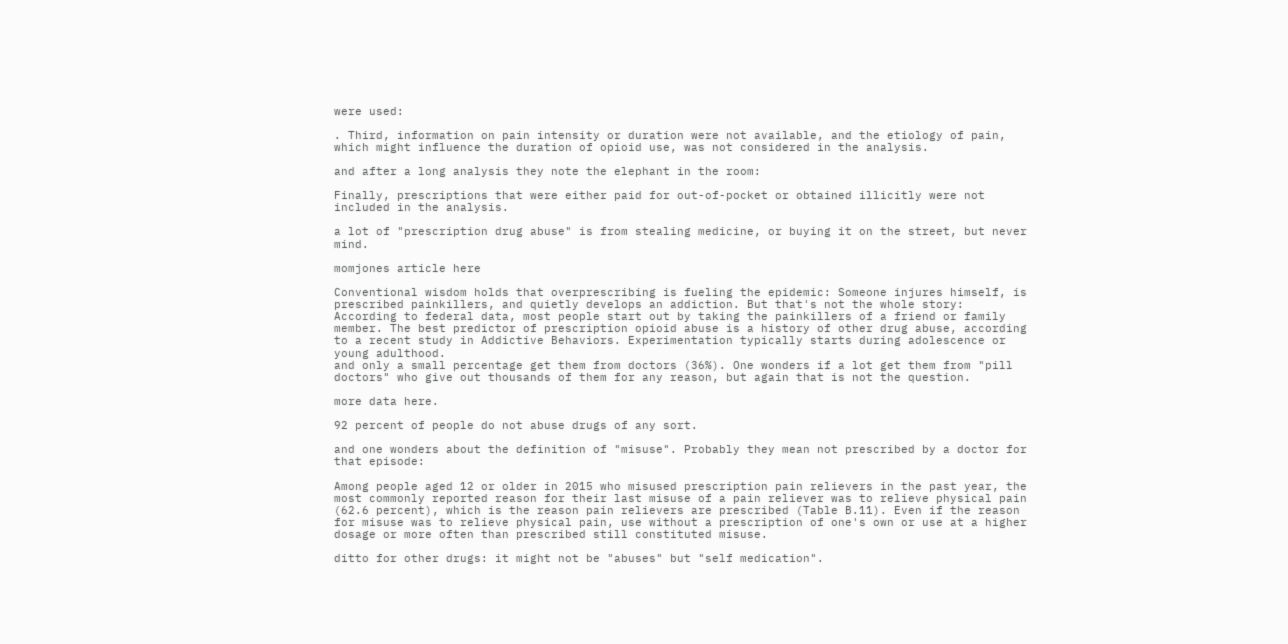were used:

. Third, information on pain intensity or duration were not available, and the etiology of pain, which might influence the duration of opioid use, was not considered in the analysis.

and after a long analysis they note the elephant in the room:

Finally, prescriptions that were either paid for out-of-pocket or obtained illicitly were not included in the analysis.

a lot of "prescription drug abuse" is from stealing medicine, or buying it on the street, but never mind.

momjones article here

Conventional wisdom holds that overprescribing is fueling the epidemic: Someone injures himself, is prescribed painkillers, and quietly develops an addiction. But that's not the whole story: According to federal data, most people start out by taking the painkillers of a friend or family member. The best predictor of prescription opioid abuse is a history of other drug abuse, according to a recent study in Addictive Behaviors. Experimentation typically starts during adolescence or young adulthood.
and only a small percentage get them from doctors (36%). One wonders if a lot get them from "pill doctors" who give out thousands of them for any reason, but again that is not the question.

more data here.

92 percent of people do not abuse drugs of any sort.

and one wonders about the definition of "misuse". Probably they mean not prescribed by a doctor for that episode:

Among people aged 12 or older in 2015 who misused prescription pain relievers in the past year, the most commonly reported reason for their last misuse of a pain reliever was to relieve physical pain (62.6 percent), which is the reason pain relievers are prescribed (Table B.11). Even if the reason for misuse was to relieve physical pain, use without a prescription of one's own or use at a higher dosage or more often than prescribed still constituted misuse.

ditto for other drugs: it might not be "abuses" but "self medication".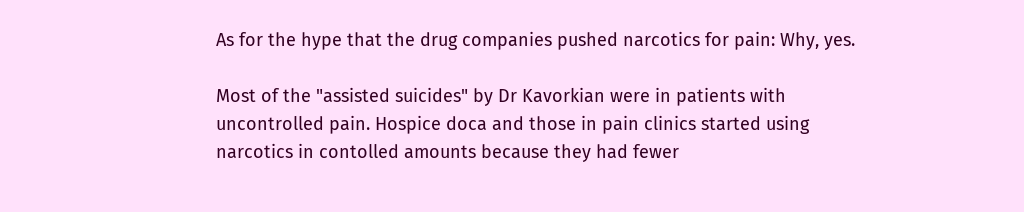As for the hype that the drug companies pushed narcotics for pain: Why, yes.

Most of the "assisted suicides" by Dr Kavorkian were in patients with uncontrolled pain. Hospice doca and those in pain clinics started using narcotics in contolled amounts because they had fewer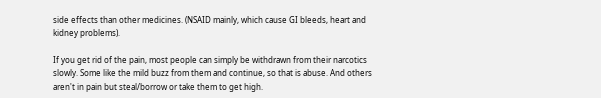side effects than other medicines. (NSAID mainly, which cause GI bleeds, heart and kidney problems).

If you get rid of the pain, most people can simply be withdrawn from their narcotics slowly. Some like the mild buzz from them and continue, so that is abuse. And others aren't in pain but steal/borrow or take them to get high.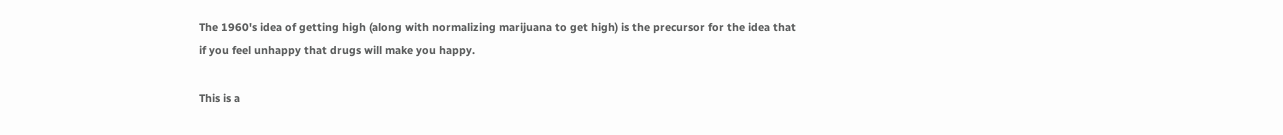The 1960's idea of getting high (along with normalizing marijuana to get high) is the precursor for the idea that if you feel unhappy that drugs will make you happy.

This is a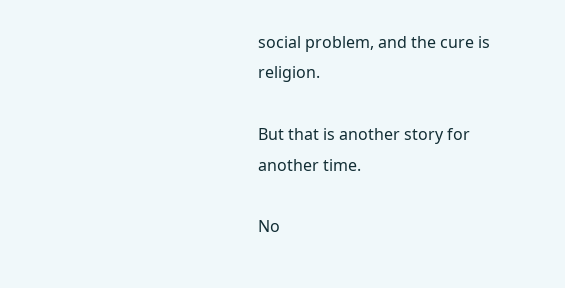social problem, and the cure is religion.

But that is another story for another time.

No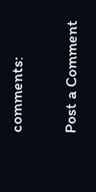comments:

Post a Comment